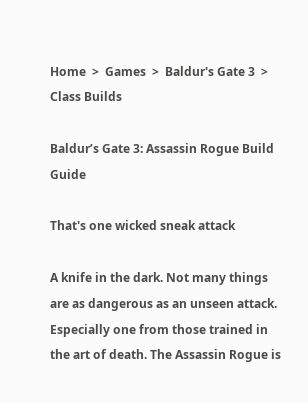Home  >  Games  >  Baldur's Gate 3  >  Class Builds

Baldur’s Gate 3: Assassin Rogue Build Guide

That's one wicked sneak attack

A knife in the dark. Not many things are as dangerous as an unseen attack. Especially one from those trained in the art of death. The Assassin Rogue is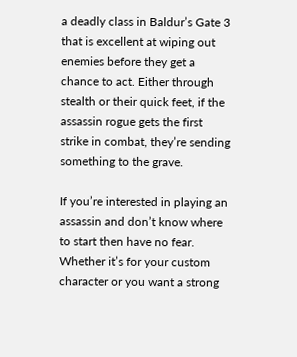a deadly class in Baldur’s Gate 3 that is excellent at wiping out enemies before they get a chance to act. Either through stealth or their quick feet, if the assassin rogue gets the first strike in combat, they’re sending something to the grave.

If you’re interested in playing an assassin and don’t know where to start then have no fear. Whether it’s for your custom character or you want a strong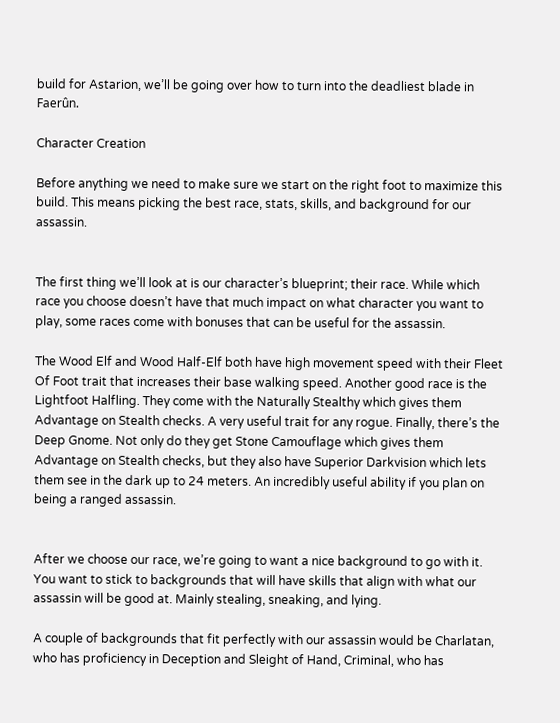build for Astarion, we’ll be going over how to turn into the deadliest blade in Faerûn.

Character Creation

Before anything we need to make sure we start on the right foot to maximize this build. This means picking the best race, stats, skills, and background for our assassin.


The first thing we’ll look at is our character’s blueprint; their race. While which race you choose doesn’t have that much impact on what character you want to play, some races come with bonuses that can be useful for the assassin.

The Wood Elf and Wood Half-Elf both have high movement speed with their Fleet Of Foot trait that increases their base walking speed. Another good race is the Lightfoot Halfling. They come with the Naturally Stealthy which gives them Advantage on Stealth checks. A very useful trait for any rogue. Finally, there’s the Deep Gnome. Not only do they get Stone Camouflage which gives them Advantage on Stealth checks, but they also have Superior Darkvision which lets them see in the dark up to 24 meters. An incredibly useful ability if you plan on being a ranged assassin.


After we choose our race, we’re going to want a nice background to go with it. You want to stick to backgrounds that will have skills that align with what our assassin will be good at. Mainly stealing, sneaking, and lying.

A couple of backgrounds that fit perfectly with our assassin would be Charlatan, who has proficiency in Deception and Sleight of Hand, Criminal, who has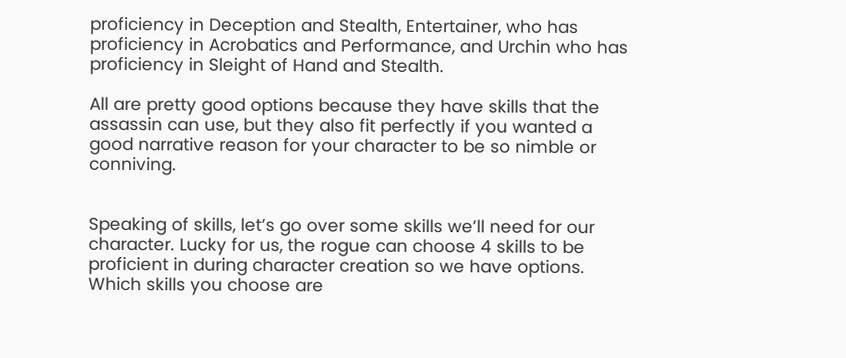proficiency in Deception and Stealth, Entertainer, who has proficiency in Acrobatics and Performance, and Urchin who has proficiency in Sleight of Hand and Stealth.

All are pretty good options because they have skills that the assassin can use, but they also fit perfectly if you wanted a good narrative reason for your character to be so nimble or conniving.


Speaking of skills, let’s go over some skills we’ll need for our character. Lucky for us, the rogue can choose 4 skills to be proficient in during character creation so we have options. Which skills you choose are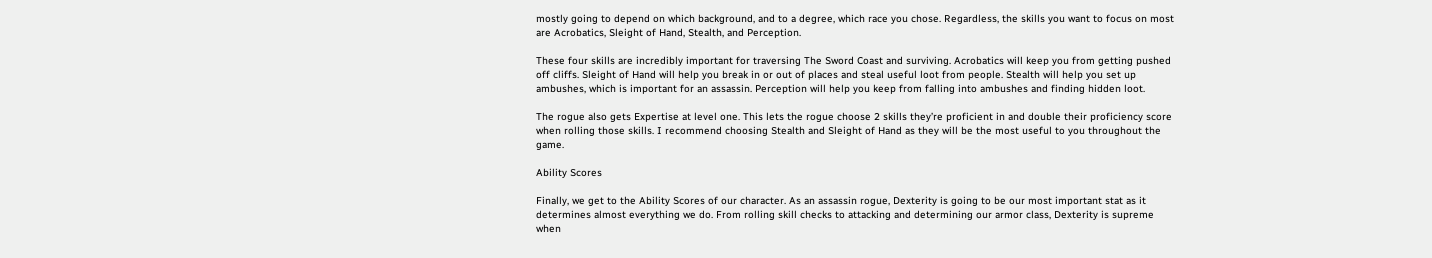mostly going to depend on which background, and to a degree, which race you chose. Regardless, the skills you want to focus on most are Acrobatics, Sleight of Hand, Stealth, and Perception.

These four skills are incredibly important for traversing The Sword Coast and surviving. Acrobatics will keep you from getting pushed off cliffs. Sleight of Hand will help you break in or out of places and steal useful loot from people. Stealth will help you set up ambushes, which is important for an assassin. Perception will help you keep from falling into ambushes and finding hidden loot.

The rogue also gets Expertise at level one. This lets the rogue choose 2 skills they’re proficient in and double their proficiency score when rolling those skills. I recommend choosing Stealth and Sleight of Hand as they will be the most useful to you throughout the game.

Ability Scores

Finally, we get to the Ability Scores of our character. As an assassin rogue, Dexterity is going to be our most important stat as it determines almost everything we do. From rolling skill checks to attacking and determining our armor class, Dexterity is supreme when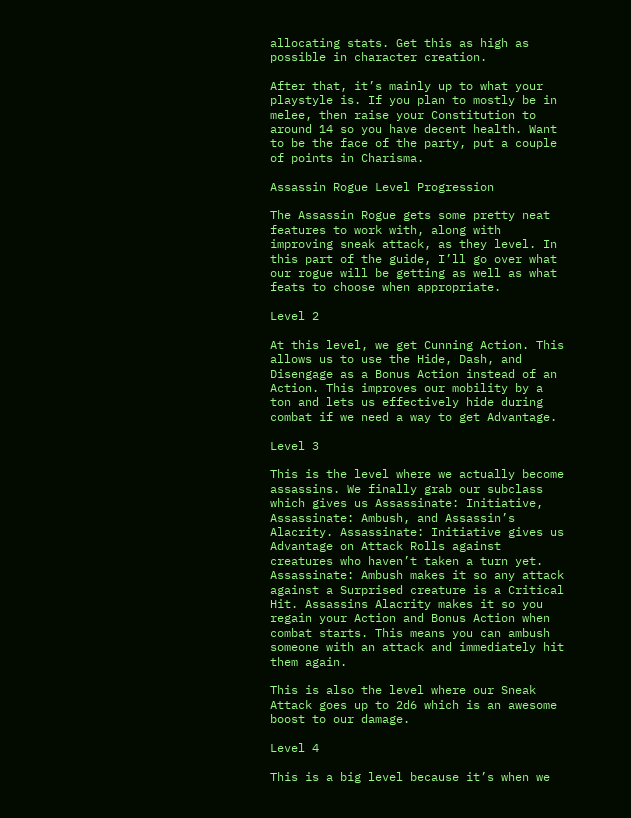allocating stats. Get this as high as possible in character creation.

After that, it’s mainly up to what your playstyle is. If you plan to mostly be in melee, then raise your Constitution to around 14 so you have decent health. Want to be the face of the party, put a couple of points in Charisma.

Assassin Rogue Level Progression

The Assassin Rogue gets some pretty neat features to work with, along with improving sneak attack, as they level. In this part of the guide, I’ll go over what our rogue will be getting as well as what feats to choose when appropriate.

Level 2

At this level, we get Cunning Action. This allows us to use the Hide, Dash, and Disengage as a Bonus Action instead of an Action. This improves our mobility by a ton and lets us effectively hide during combat if we need a way to get Advantage.

Level 3

This is the level where we actually become assassins. We finally grab our subclass which gives us Assassinate: Initiative, Assassinate: Ambush, and Assassin’s Alacrity. Assassinate: Initiative gives us Advantage on Attack Rolls against creatures who haven’t taken a turn yet. Assassinate: Ambush makes it so any attack against a Surprised creature is a Critical Hit. Assassins Alacrity makes it so you regain your Action and Bonus Action when combat starts. This means you can ambush someone with an attack and immediately hit them again.

This is also the level where our Sneak Attack goes up to 2d6 which is an awesome boost to our damage.

Level 4

This is a big level because it’s when we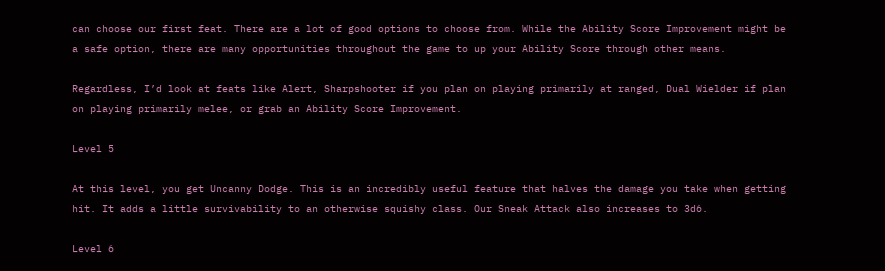can choose our first feat. There are a lot of good options to choose from. While the Ability Score Improvement might be a safe option, there are many opportunities throughout the game to up your Ability Score through other means.

Regardless, I’d look at feats like Alert, Sharpshooter if you plan on playing primarily at ranged, Dual Wielder if plan on playing primarily melee, or grab an Ability Score Improvement.

Level 5

At this level, you get Uncanny Dodge. This is an incredibly useful feature that halves the damage you take when getting hit. It adds a little survivability to an otherwise squishy class. Our Sneak Attack also increases to 3d6.

Level 6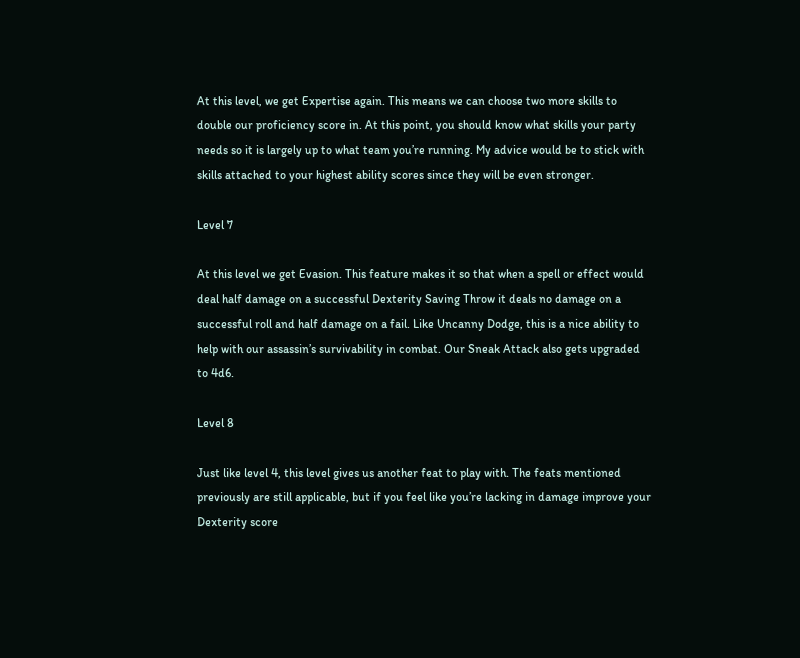At this level, we get Expertise again. This means we can choose two more skills to double our proficiency score in. At this point, you should know what skills your party needs so it is largely up to what team you’re running. My advice would be to stick with skills attached to your highest ability scores since they will be even stronger.

Level 7

At this level we get Evasion. This feature makes it so that when a spell or effect would deal half damage on a successful Dexterity Saving Throw it deals no damage on a successful roll and half damage on a fail. Like Uncanny Dodge, this is a nice ability to help with our assassin’s survivability in combat. Our Sneak Attack also gets upgraded to 4d6.

Level 8

Just like level 4, this level gives us another feat to play with. The feats mentioned previously are still applicable, but if you feel like you’re lacking in damage improve your Dexterity score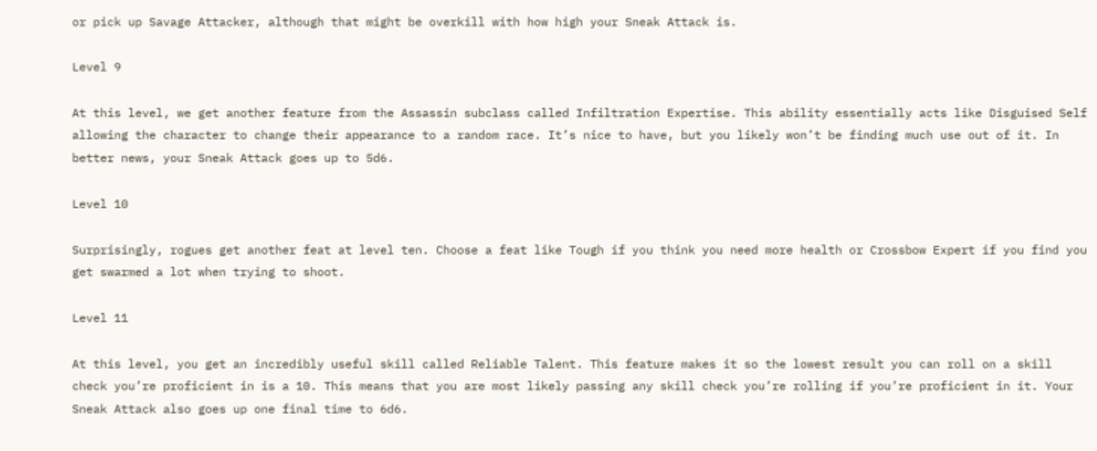or pick up Savage Attacker, although that might be overkill with how high your Sneak Attack is.

Level 9

At this level, we get another feature from the Assassin subclass called Infiltration Expertise. This ability essentially acts like Disguised Self allowing the character to change their appearance to a random race. It’s nice to have, but you likely won’t be finding much use out of it. In better news, your Sneak Attack goes up to 5d6.

Level 10

Surprisingly, rogues get another feat at level ten. Choose a feat like Tough if you think you need more health or Crossbow Expert if you find you get swarmed a lot when trying to shoot.

Level 11

At this level, you get an incredibly useful skill called Reliable Talent. This feature makes it so the lowest result you can roll on a skill check you’re proficient in is a 10. This means that you are most likely passing any skill check you’re rolling if you’re proficient in it. Your Sneak Attack also goes up one final time to 6d6.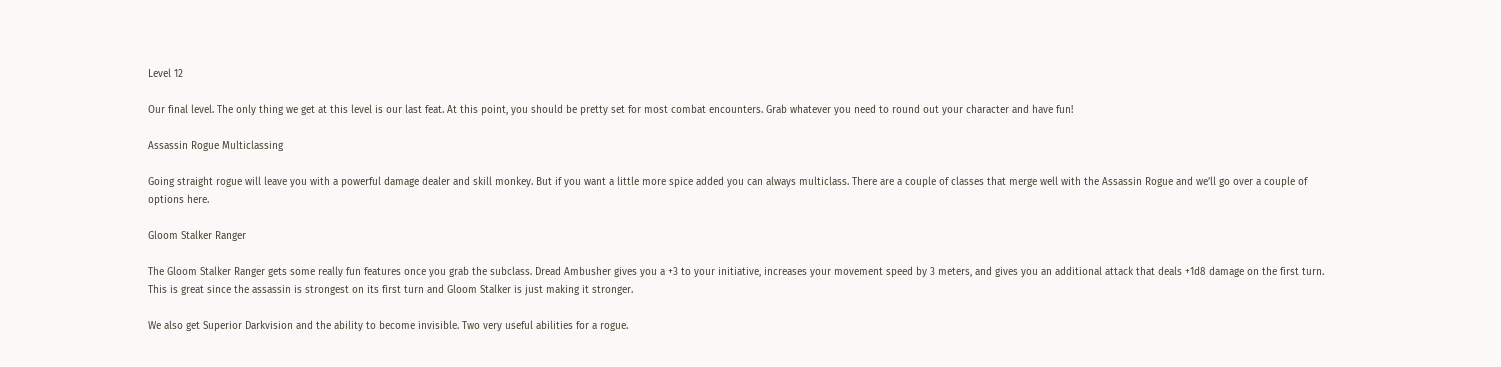Level 12

Our final level. The only thing we get at this level is our last feat. At this point, you should be pretty set for most combat encounters. Grab whatever you need to round out your character and have fun!

Assassin Rogue Multiclassing

Going straight rogue will leave you with a powerful damage dealer and skill monkey. But if you want a little more spice added you can always multiclass. There are a couple of classes that merge well with the Assassin Rogue and we’ll go over a couple of options here.

Gloom Stalker Ranger

The Gloom Stalker Ranger gets some really fun features once you grab the subclass. Dread Ambusher gives you a +3 to your initiative, increases your movement speed by 3 meters, and gives you an additional attack that deals +1d8 damage on the first turn. This is great since the assassin is strongest on its first turn and Gloom Stalker is just making it stronger.

We also get Superior Darkvision and the ability to become invisible. Two very useful abilities for a rogue.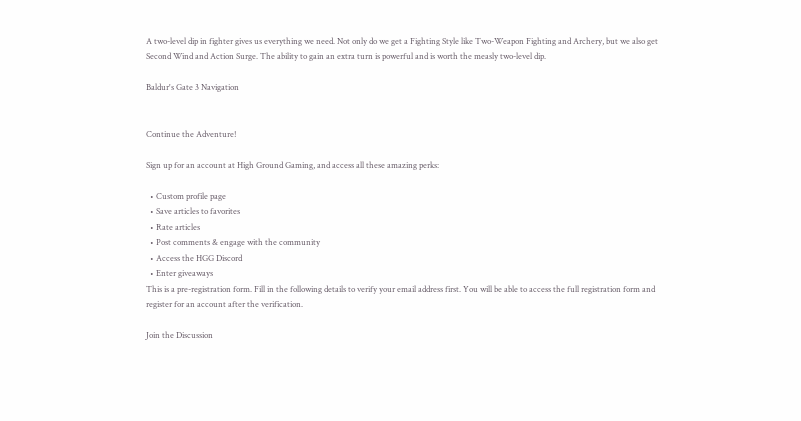A two-level dip in fighter gives us everything we need. Not only do we get a Fighting Style like Two-Weapon Fighting and Archery, but we also get Second Wind and Action Surge. The ability to gain an extra turn is powerful and is worth the measly two-level dip.

Baldur's Gate 3 Navigation


Continue the Adventure!

Sign up for an account at High Ground Gaming, and access all these amazing perks:

  • Custom profile page
  • Save articles to favorites
  • Rate articles
  • Post comments & engage with the community
  • Access the HGG Discord
  • Enter giveaways
This is a pre-registration form. Fill in the following details to verify your email address first. You will be able to access the full registration form and register for an account after the verification.

Join the Discussion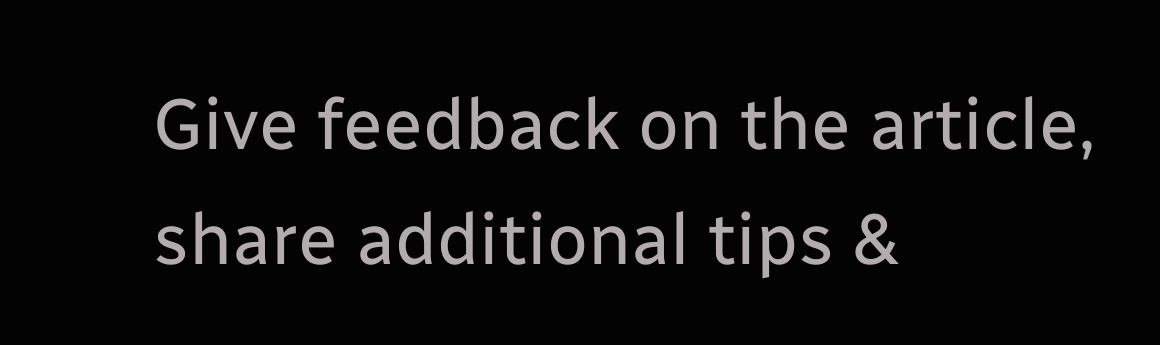Give feedback on the article, share additional tips &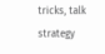tricks, talk strategy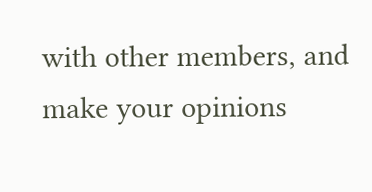with other members, and make your opinions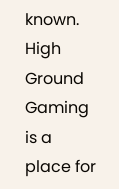known. High Ground Gaming is a place for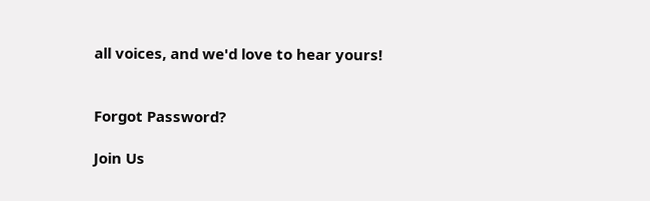all voices, and we'd love to hear yours!


Forgot Password?

Join Us